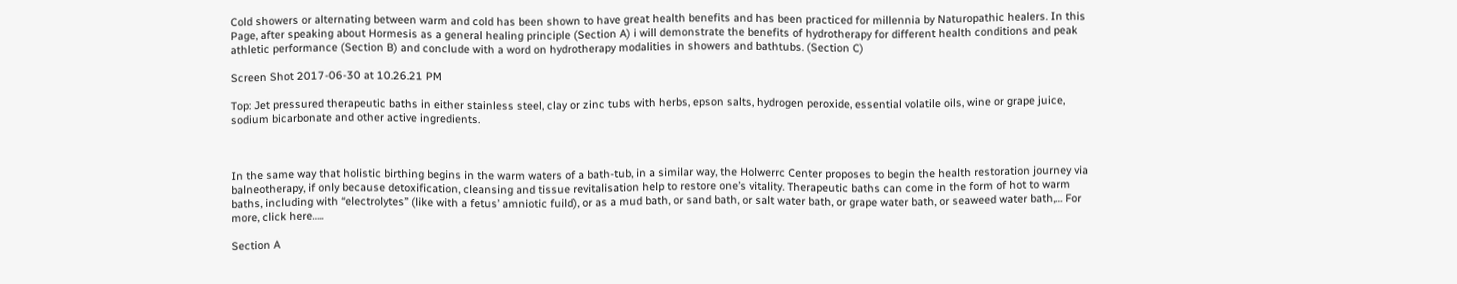Cold showers or alternating between warm and cold has been shown to have great health benefits and has been practiced for millennia by Naturopathic healers. In this Page, after speaking about Hormesis as a general healing principle (Section A) i will demonstrate the benefits of hydrotherapy for different health conditions and peak athletic performance (Section B) and conclude with a word on hydrotherapy modalities in showers and bathtubs. (Section C)

Screen Shot 2017-06-30 at 10.26.21 PM

Top: Jet pressured therapeutic baths in either stainless steel, clay or zinc tubs with herbs, epson salts, hydrogen peroxide, essential volatile oils, wine or grape juice, sodium bicarbonate and other active ingredients.



In the same way that holistic birthing begins in the warm waters of a bath-tub, in a similar way, the Holwerrc Center proposes to begin the health restoration journey via balneotherapy, if only because detoxification, cleansing and tissue revitalisation help to restore one’s vitality. Therapeutic baths can come in the form of hot to warm baths, including with “electrolytes” (like with a fetus’ amniotic fuild), or as a mud bath, or sand bath, or salt water bath, or grape water bath, or seaweed water bath,… For more, click here…..

Section A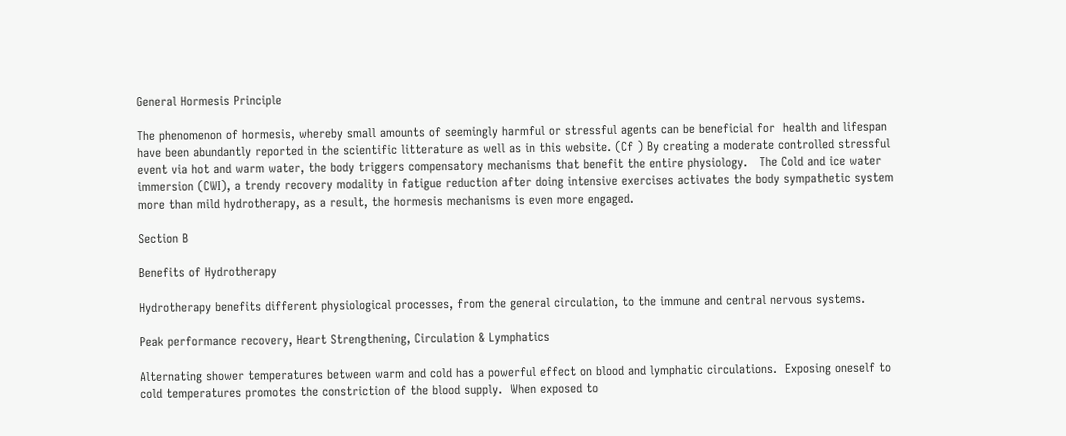General Hormesis Principle

The phenomenon of hormesis, whereby small amounts of seemingly harmful or stressful agents can be beneficial for  health and lifespan have been abundantly reported in the scientific litterature as well as in this website. (Cf ) By creating a moderate controlled stressful event via hot and warm water, the body triggers compensatory mechanisms that benefit the entire physiology.   The Cold and ice water immersion (CWI), a trendy recovery modality in fatigue reduction after doing intensive exercises activates the body sympathetic system more than mild hydrotherapy, as a result, the hormesis mechanisms is even more engaged.

Section B

Benefits of Hydrotherapy

Hydrotherapy benefits different physiological processes, from the general circulation, to the immune and central nervous systems.

Peak performance recovery, Heart Strengthening, Circulation & Lymphatics

Alternating shower temperatures between warm and cold has a powerful effect on blood and lymphatic circulations.  Exposing oneself to cold temperatures promotes the constriction of the blood supply.  When exposed to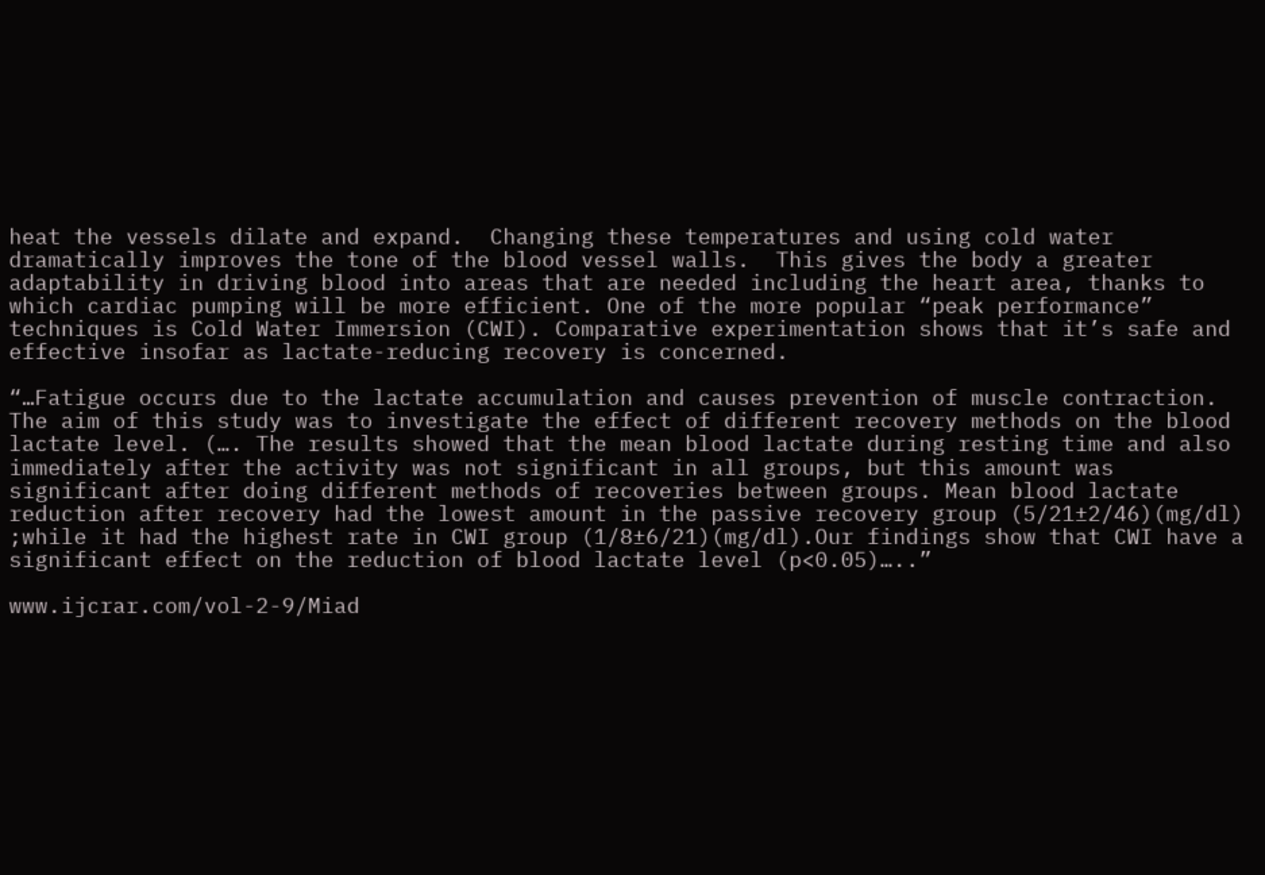heat the vessels dilate and expand.  Changing these temperatures and using cold water dramatically improves the tone of the blood vessel walls.  This gives the body a greater adaptability in driving blood into areas that are needed including the heart area, thanks to which cardiac pumping will be more efficient. One of the more popular “peak performance” techniques is Cold Water Immersion (CWI). Comparative experimentation shows that it’s safe and effective insofar as lactate-reducing recovery is concerned.

“…Fatigue occurs due to the lactate accumulation and causes prevention of muscle contraction. The aim of this study was to investigate the effect of different recovery methods on the blood lactate level. (…. The results showed that the mean blood lactate during resting time and also immediately after the activity was not significant in all groups, but this amount was significant after doing different methods of recoveries between groups. Mean blood lactate reduction after recovery had the lowest amount in the passive recovery group (5/21±2/46)(mg/dl) ;while it had the highest rate in CWI group (1/8±6/21)(mg/dl).Our findings show that CWI have a significant effect on the reduction of blood lactate level (p<0.05)…..”

www.ijcrar.com/vol-2-9/Miad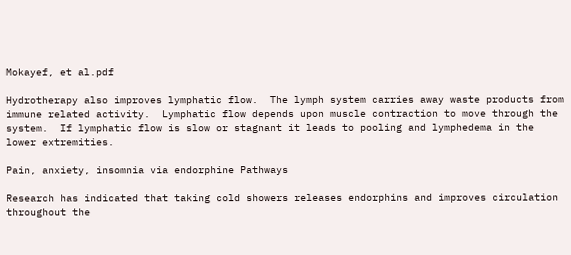Mokayef, et al.pdf

Hydrotherapy also improves lymphatic flow.  The lymph system carries away waste products from immune related activity.  Lymphatic flow depends upon muscle contraction to move through the system.  If lymphatic flow is slow or stagnant it leads to pooling and lymphedema in the lower extremities.

Pain, anxiety, insomnia via endorphine Pathways

Research has indicated that taking cold showers releases endorphins and improves circulation throughout the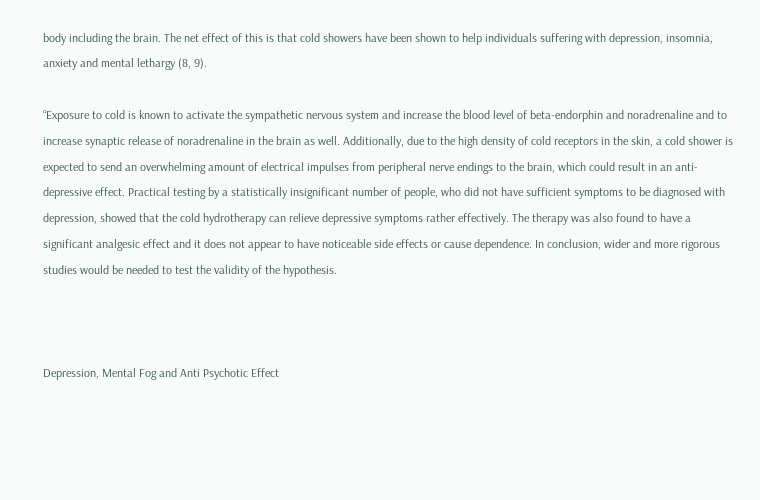body including the brain. The net effect of this is that cold showers have been shown to help individuals suffering with depression, insomnia, anxiety and mental lethargy (8, 9).

“Exposure to cold is known to activate the sympathetic nervous system and increase the blood level of beta-endorphin and noradrenaline and to increase synaptic release of noradrenaline in the brain as well. Additionally, due to the high density of cold receptors in the skin, a cold shower is expected to send an overwhelming amount of electrical impulses from peripheral nerve endings to the brain, which could result in an anti-depressive effect. Practical testing by a statistically insignificant number of people, who did not have sufficient symptoms to be diagnosed with depression, showed that the cold hydrotherapy can relieve depressive symptoms rather effectively. The therapy was also found to have a significant analgesic effect and it does not appear to have noticeable side effects or cause dependence. In conclusion, wider and more rigorous studies would be needed to test the validity of the hypothesis.



Depression, Mental Fog and Anti Psychotic Effect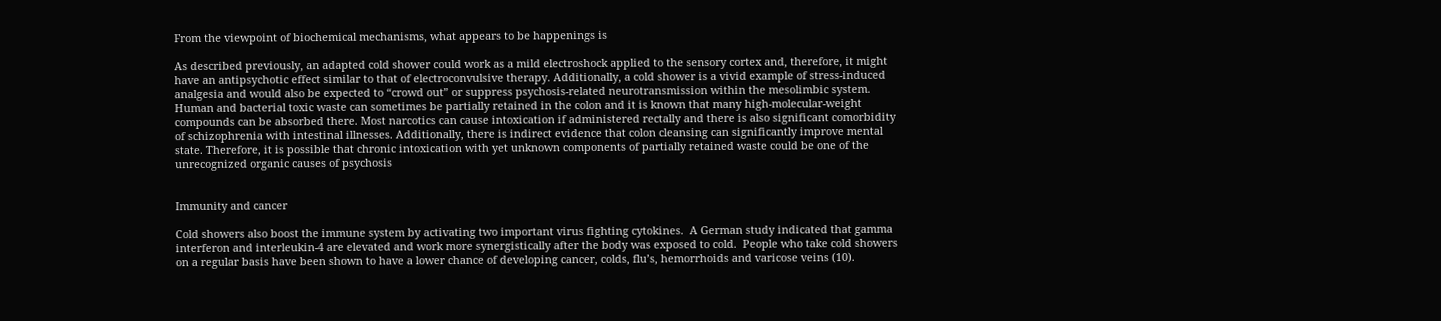From the viewpoint of biochemical mechanisms, what appears to be happenings is

As described previously, an adapted cold shower could work as a mild electroshock applied to the sensory cortex and, therefore, it might have an antipsychotic effect similar to that of electroconvulsive therapy. Additionally, a cold shower is a vivid example of stress-induced analgesia and would also be expected to “crowd out” or suppress psychosis-related neurotransmission within the mesolimbic system. Human and bacterial toxic waste can sometimes be partially retained in the colon and it is known that many high-molecular-weight compounds can be absorbed there. Most narcotics can cause intoxication if administered rectally and there is also significant comorbidity of schizophrenia with intestinal illnesses. Additionally, there is indirect evidence that colon cleansing can significantly improve mental state. Therefore, it is possible that chronic intoxication with yet unknown components of partially retained waste could be one of the unrecognized organic causes of psychosis


Immunity and cancer

Cold showers also boost the immune system by activating two important virus fighting cytokines.  A German study indicated that gamma interferon and interleukin-4 are elevated and work more synergistically after the body was exposed to cold.  People who take cold showers on a regular basis have been shown to have a lower chance of developing cancer, colds, flu’s, hemorrhoids and varicose veins (10).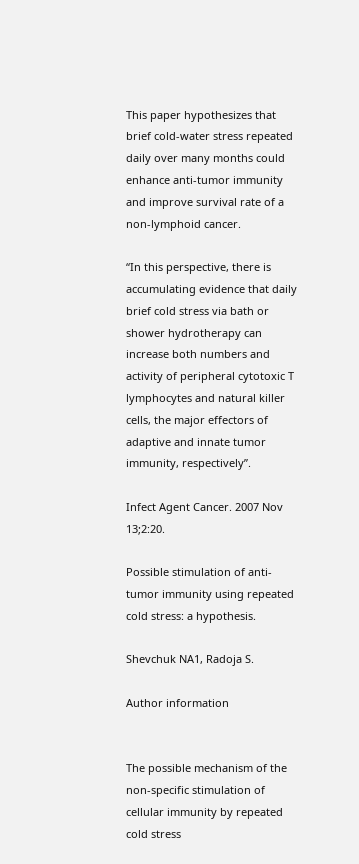This paper hypothesizes that brief cold-water stress repeated daily over many months could enhance anti-tumor immunity and improve survival rate of a non-lymphoid cancer.

“In this perspective, there is accumulating evidence that daily brief cold stress via bath or shower hydrotherapy can increase both numbers and activity of peripheral cytotoxic T lymphocytes and natural killer cells, the major effectors of adaptive and innate tumor immunity, respectively”.

Infect Agent Cancer. 2007 Nov 13;2:20.

Possible stimulation of anti-tumor immunity using repeated cold stress: a hypothesis.

Shevchuk NA1, Radoja S.

Author information


The possible mechanism of the non-specific stimulation of cellular immunity by repeated cold stress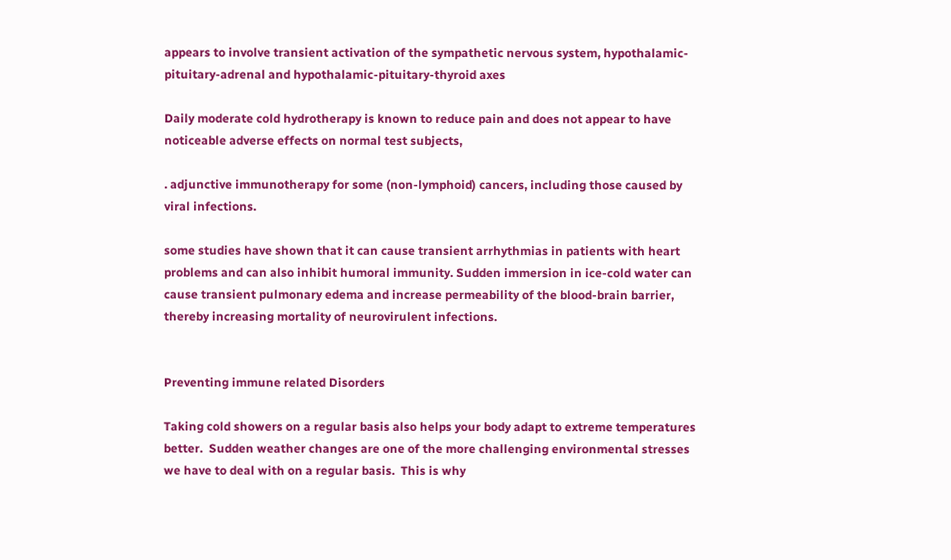appears to involve transient activation of the sympathetic nervous system, hypothalamic-pituitary-adrenal and hypothalamic-pituitary-thyroid axes

Daily moderate cold hydrotherapy is known to reduce pain and does not appear to have noticeable adverse effects on normal test subjects,

. adjunctive immunotherapy for some (non-lymphoid) cancers, including those caused by viral infections.

some studies have shown that it can cause transient arrhythmias in patients with heart problems and can also inhibit humoral immunity. Sudden immersion in ice-cold water can cause transient pulmonary edema and increase permeability of the blood-brain barrier, thereby increasing mortality of neurovirulent infections.


Preventing immune related Disorders

Taking cold showers on a regular basis also helps your body adapt to extreme temperatures better.  Sudden weather changes are one of the more challenging environmental stresses we have to deal with on a regular basis.  This is why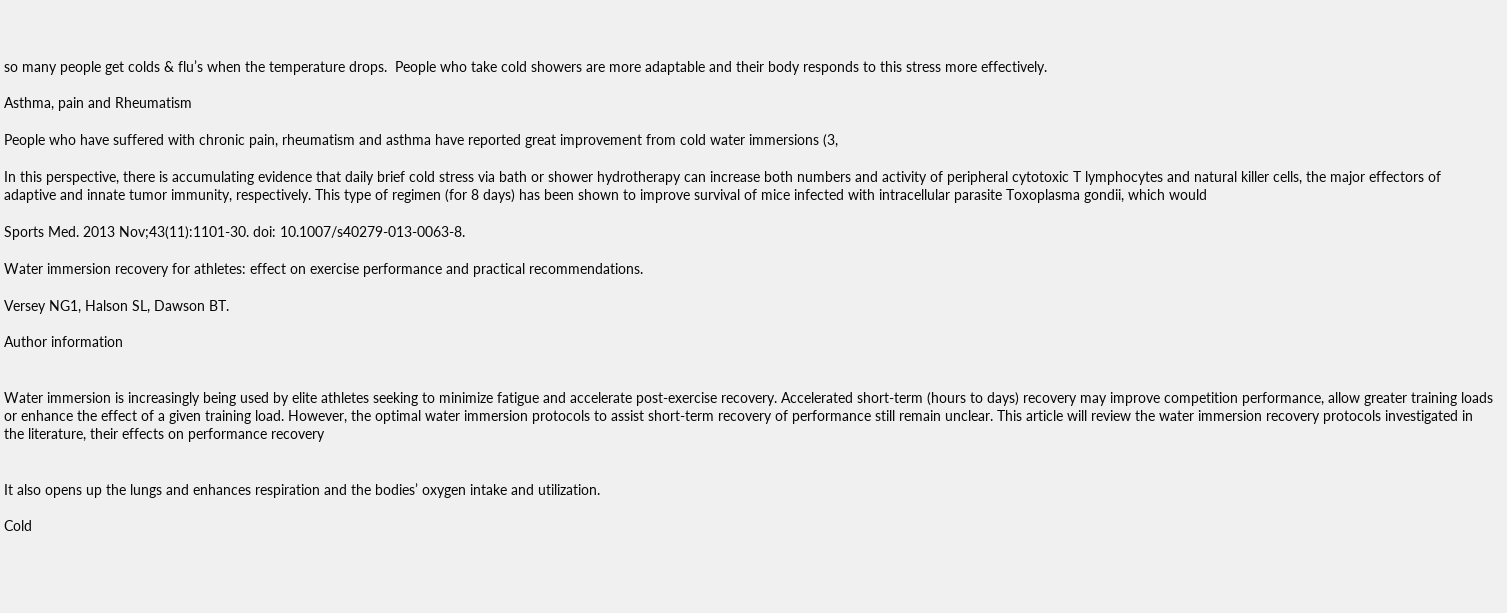so many people get colds & flu’s when the temperature drops.  People who take cold showers are more adaptable and their body responds to this stress more effectively.

Asthma, pain and Rheumatism

People who have suffered with chronic pain, rheumatism and asthma have reported great improvement from cold water immersions (3,

In this perspective, there is accumulating evidence that daily brief cold stress via bath or shower hydrotherapy can increase both numbers and activity of peripheral cytotoxic T lymphocytes and natural killer cells, the major effectors of adaptive and innate tumor immunity, respectively. This type of regimen (for 8 days) has been shown to improve survival of mice infected with intracellular parasite Toxoplasma gondii, which would

Sports Med. 2013 Nov;43(11):1101-30. doi: 10.1007/s40279-013-0063-8.

Water immersion recovery for athletes: effect on exercise performance and practical recommendations.

Versey NG1, Halson SL, Dawson BT.

Author information


Water immersion is increasingly being used by elite athletes seeking to minimize fatigue and accelerate post-exercise recovery. Accelerated short-term (hours to days) recovery may improve competition performance, allow greater training loads or enhance the effect of a given training load. However, the optimal water immersion protocols to assist short-term recovery of performance still remain unclear. This article will review the water immersion recovery protocols investigated in the literature, their effects on performance recovery


It also opens up the lungs and enhances respiration and the bodies’ oxygen intake and utilization.

Cold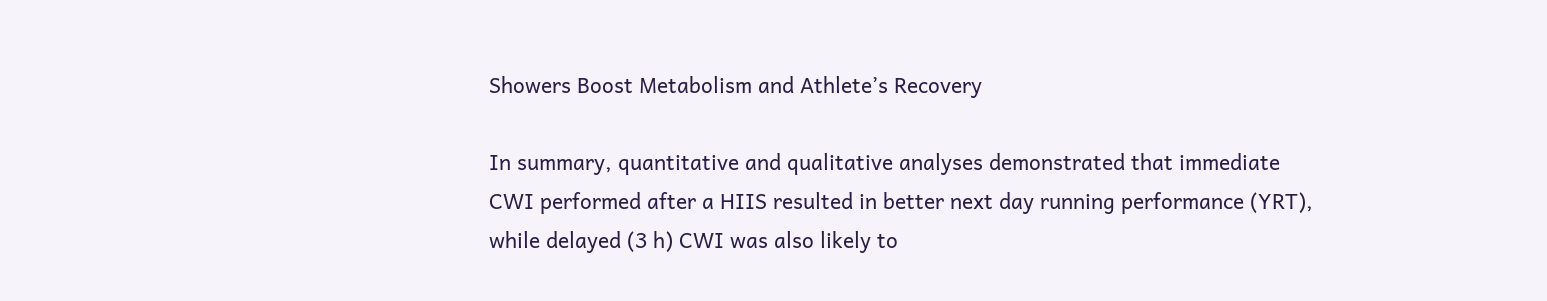Showers Boost Metabolism and Athlete’s Recovery

In summary, quantitative and qualitative analyses demonstrated that immediate CWI performed after a HIIS resulted in better next day running performance (YRT), while delayed (3 h) CWI was also likely to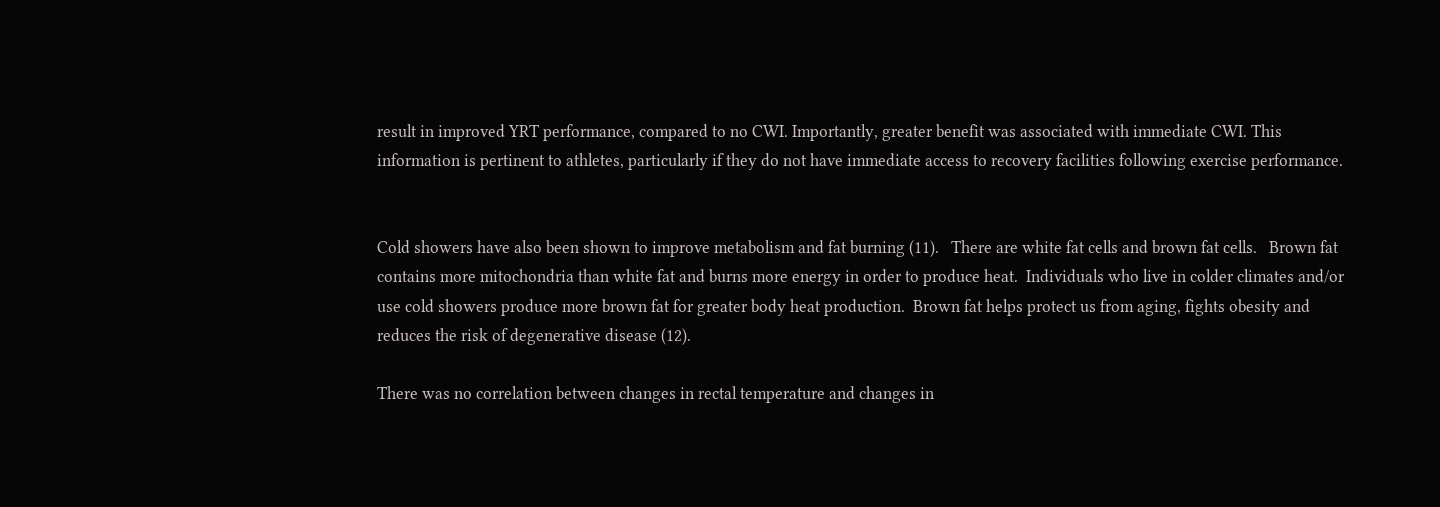result in improved YRT performance, compared to no CWI. Importantly, greater benefit was associated with immediate CWI. This information is pertinent to athletes, particularly if they do not have immediate access to recovery facilities following exercise performance.


Cold showers have also been shown to improve metabolism and fat burning (11).   There are white fat cells and brown fat cells.   Brown fat contains more mitochondria than white fat and burns more energy in order to produce heat.  Individuals who live in colder climates and/or use cold showers produce more brown fat for greater body heat production.  Brown fat helps protect us from aging, fights obesity and reduces the risk of degenerative disease (12).

There was no correlation between changes in rectal temperature and changes in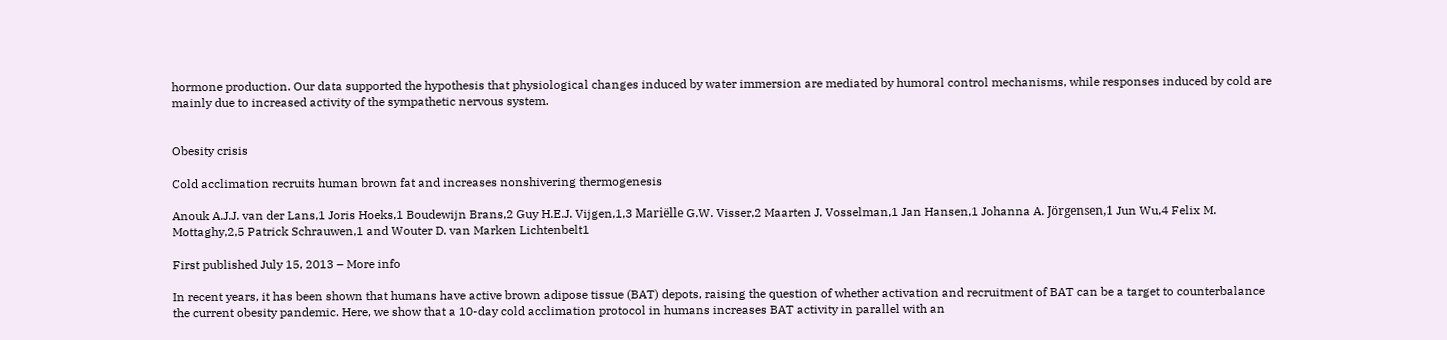hormone production. Our data supported the hypothesis that physiological changes induced by water immersion are mediated by humoral control mechanisms, while responses induced by cold are mainly due to increased activity of the sympathetic nervous system.


Obesity crisis

Cold acclimation recruits human brown fat and increases nonshivering thermogenesis

Anouk A.J.J. van der Lans,1 Joris Hoeks,1 Boudewijn Brans,2 Guy H.E.J. Vijgen,1,3 Mariëlle G.W. Visser,2 Maarten J. Vosselman,1 Jan Hansen,1 Johanna A. Jörgensen,1 Jun Wu,4 Felix M. Mottaghy,2,5 Patrick Schrauwen,1 and Wouter D. van Marken Lichtenbelt1

First published July 15, 2013 – More info

In recent years, it has been shown that humans have active brown adipose tissue (BAT) depots, raising the question of whether activation and recruitment of BAT can be a target to counterbalance the current obesity pandemic. Here, we show that a 10-day cold acclimation protocol in humans increases BAT activity in parallel with an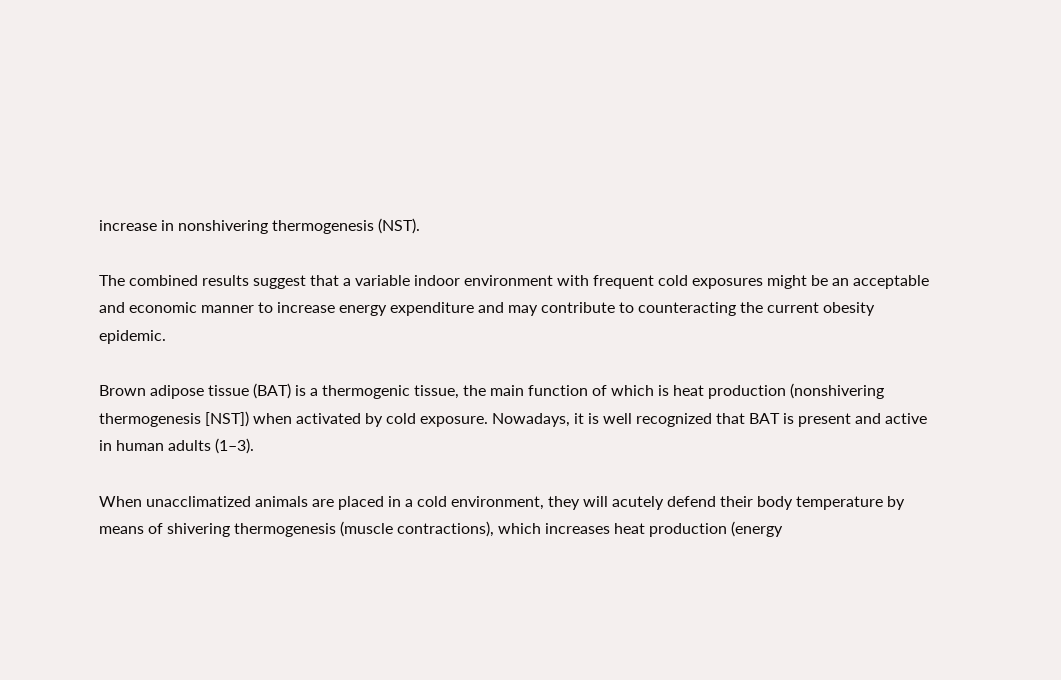increase in nonshivering thermogenesis (NST).

The combined results suggest that a variable indoor environment with frequent cold exposures might be an acceptable and economic manner to increase energy expenditure and may contribute to counteracting the current obesity epidemic.

Brown adipose tissue (BAT) is a thermogenic tissue, the main function of which is heat production (nonshivering thermogenesis [NST]) when activated by cold exposure. Nowadays, it is well recognized that BAT is present and active in human adults (1–3).

When unacclimatized animals are placed in a cold environment, they will acutely defend their body temperature by means of shivering thermogenesis (muscle contractions), which increases heat production (energy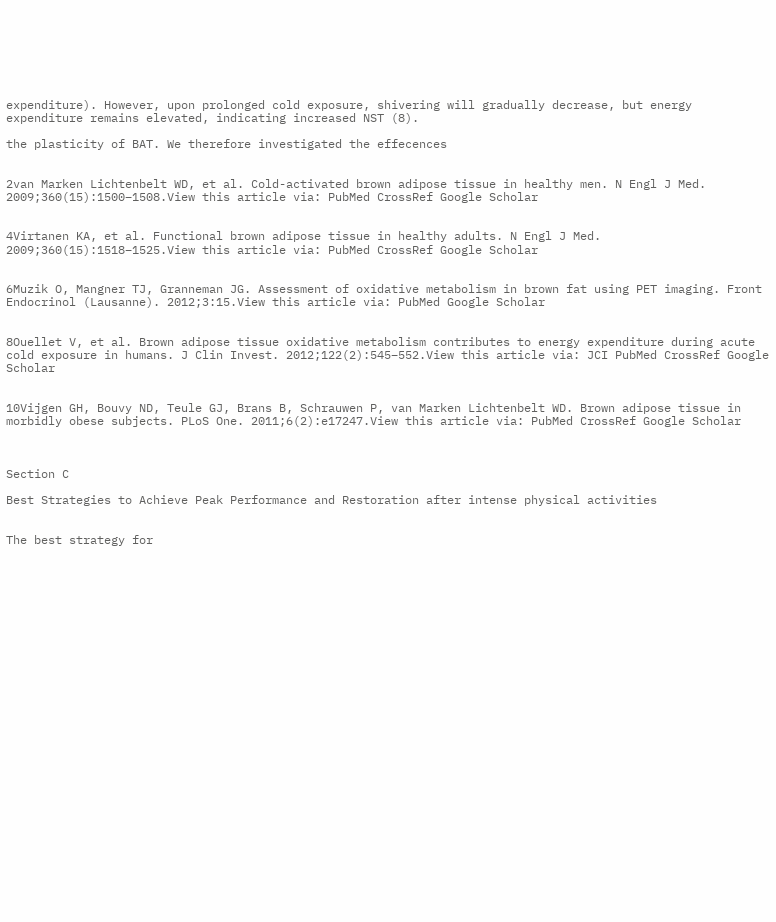expenditure). However, upon prolonged cold exposure, shivering will gradually decrease, but energy expenditure remains elevated, indicating increased NST (8).

the plasticity of BAT. We therefore investigated the effecences


2van Marken Lichtenbelt WD, et al. Cold-activated brown adipose tissue in healthy men. N Engl J Med. 2009;360(15):1500–1508.View this article via: PubMed CrossRef Google Scholar


4Virtanen KA, et al. Functional brown adipose tissue in healthy adults. N Engl J Med. 2009;360(15):1518–1525.View this article via: PubMed CrossRef Google Scholar


6Muzik O, Mangner TJ, Granneman JG. Assessment of oxidative metabolism in brown fat using PET imaging. Front Endocrinol (Lausanne). 2012;3:15.View this article via: PubMed Google Scholar


8Ouellet V, et al. Brown adipose tissue oxidative metabolism contributes to energy expenditure during acute cold exposure in humans. J Clin Invest. 2012;122(2):545–552.View this article via: JCI PubMed CrossRef Google Scholar


10Vijgen GH, Bouvy ND, Teule GJ, Brans B, Schrauwen P, van Marken Lichtenbelt WD. Brown adipose tissue in morbidly obese subjects. PLoS One. 2011;6(2):e17247.View this article via: PubMed CrossRef Google Scholar



Section C

Best Strategies to Achieve Peak Performance and Restoration after intense physical activities


The best strategy for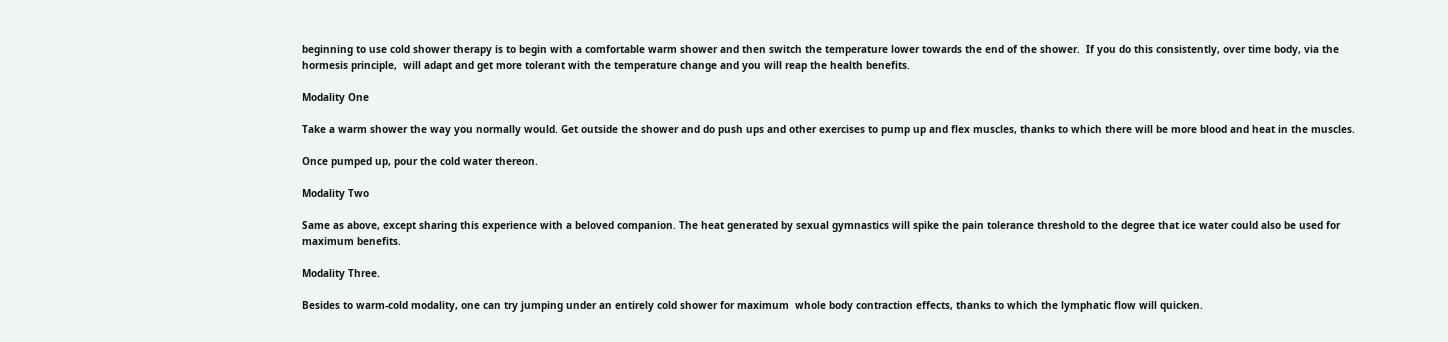beginning to use cold shower therapy is to begin with a comfortable warm shower and then switch the temperature lower towards the end of the shower.  If you do this consistently, over time body, via the hormesis principle,  will adapt and get more tolerant with the temperature change and you will reap the health benefits.

Modality One

Take a warm shower the way you normally would. Get outside the shower and do push ups and other exercises to pump up and flex muscles, thanks to which there will be more blood and heat in the muscles.

Once pumped up, pour the cold water thereon.

Modality Two

Same as above, except sharing this experience with a beloved companion. The heat generated by sexual gymnastics will spike the pain tolerance threshold to the degree that ice water could also be used for maximum benefits.

Modality Three.

Besides to warm-cold modality, one can try jumping under an entirely cold shower for maximum  whole body contraction effects, thanks to which the lymphatic flow will quicken.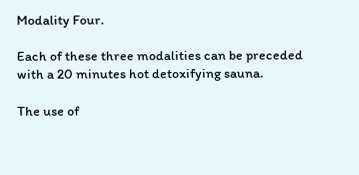Modality Four.

Each of these three modalities can be preceded with a 20 minutes hot detoxifying sauna.

The use of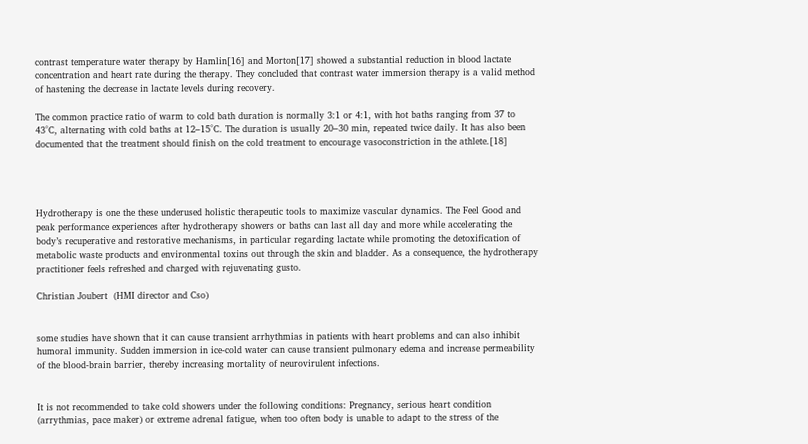contrast temperature water therapy by Hamlin[16] and Morton[17] showed a substantial reduction in blood lactate concentration and heart rate during the therapy. They concluded that contrast water immersion therapy is a valid method of hastening the decrease in lactate levels during recovery.

The common practice ratio of warm to cold bath duration is normally 3:1 or 4:1, with hot baths ranging from 37 to 43°C, alternating with cold baths at 12–15°C. The duration is usually 20–30 min, repeated twice daily. It has also been documented that the treatment should finish on the cold treatment to encourage vasoconstriction in the athlete.[18]




Hydrotherapy is one the these underused holistic therapeutic tools to maximize vascular dynamics. The Feel Good and peak performance experiences after hydrotherapy showers or baths can last all day and more while accelerating the body’s recuperative and restorative mechanisms, in particular regarding lactate while promoting the detoxification of  metabolic waste products and environmental toxins out through the skin and bladder. As a consequence, the hydrotherapy practitioner feels refreshed and charged with rejuvenating gusto.

Christian Joubert  (HMI director and Cso)


some studies have shown that it can cause transient arrhythmias in patients with heart problems and can also inhibit humoral immunity. Sudden immersion in ice-cold water can cause transient pulmonary edema and increase permeability of the blood-brain barrier, thereby increasing mortality of neurovirulent infections.


It is not recommended to take cold showers under the following conditions: Pregnancy, serious heart condition (arrythmias, pace maker) or extreme adrenal fatigue, when too often body is unable to adapt to the stress of the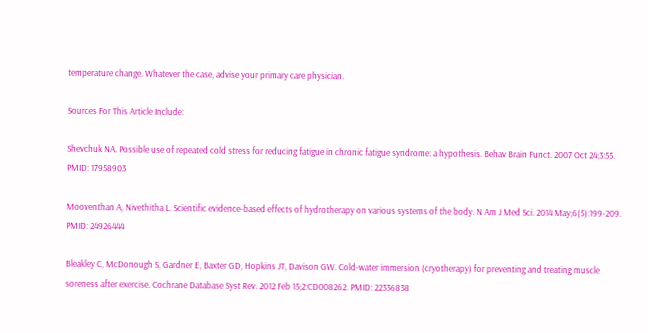temperature change. Whatever the case, advise your primary care physician.

Sources For This Article Include:

Shevchuk NA. Possible use of repeated cold stress for reducing fatigue in chronic fatigue syndrome: a hypothesis. Behav Brain Funct. 2007 Oct 24;3:55. PMID: 17958903

Mooventhan A, Nivethitha L. Scientific evidence-based effects of hydrotherapy on various systems of the body. N Am J Med Sci. 2014 May;6(5):199-209. PMID: 24926444

Bleakley C, McDonough S, Gardner E, Baxter GD, Hopkins JT, Davison GW. Cold-water immersion (cryotherapy) for preventing and treating muscle soreness after exercise. Cochrane Database Syst Rev. 2012 Feb 15;2:CD008262. PMID: 22336838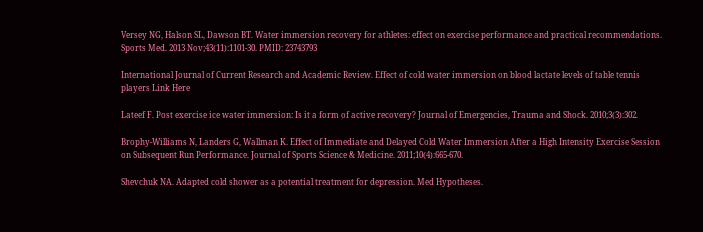Versey NG, Halson SL, Dawson BT. Water immersion recovery for athletes: effect on exercise performance and practical recommendations. Sports Med. 2013 Nov;43(11):1101-30. PMID: 23743793

International Journal of Current Research and Academic Review. Effect of cold water immersion on blood lactate levels of table tennis players Link Here

Lateef F. Post exercise ice water immersion: Is it a form of active recovery? Journal of Emergencies, Trauma and Shock. 2010;3(3):302.

Brophy-Williams N, Landers G, Wallman K. Effect of Immediate and Delayed Cold Water Immersion After a High Intensity Exercise Session on Subsequent Run Performance. Journal of Sports Science & Medicine. 2011;10(4):665-670.

Shevchuk NA. Adapted cold shower as a potential treatment for depression. Med Hypotheses.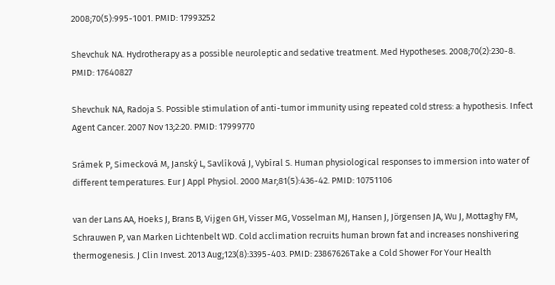2008;70(5):995-1001. PMID: 17993252

Shevchuk NA. Hydrotherapy as a possible neuroleptic and sedative treatment. Med Hypotheses. 2008;70(2):230-8. PMID: 17640827

Shevchuk NA, Radoja S. Possible stimulation of anti-tumor immunity using repeated cold stress: a hypothesis. Infect Agent Cancer. 2007 Nov 13;2:20. PMID: 17999770

Srámek P, Simecková M, Janský L, Savlíková J, Vybíral S. Human physiological responses to immersion into water of different temperatures. Eur J Appl Physiol. 2000 Mar;81(5):436-42. PMID: 10751106

van der Lans AA, Hoeks J, Brans B, Vijgen GH, Visser MG, Vosselman MJ, Hansen J, Jörgensen JA, Wu J, Mottaghy FM, Schrauwen P, van Marken Lichtenbelt WD. Cold acclimation recruits human brown fat and increases nonshivering thermogenesis. J Clin Invest. 2013 Aug;123(8):3395-403. PMID: 23867626Take a Cold Shower For Your Health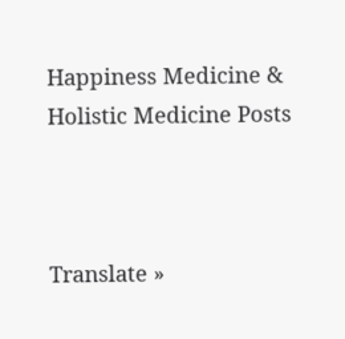Happiness Medicine & Holistic Medicine Posts



Translate »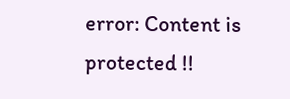error: Content is protected !!